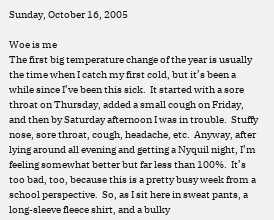Sunday, October 16, 2005

Woe is me
The first big temperature change of the year is usually the time when I catch my first cold, but it’s been a while since I’ve been this sick.  It started with a sore throat on Thursday, added a small cough on Friday, and then by Saturday afternoon I was in trouble.  Stuffy nose, sore throat, cough, headache, etc.  Anyway, after lying around all evening and getting a Nyquil night, I’m feeling somewhat better but far less than 100%.  It’s too bad, too, because this is a pretty busy week from a school perspective.  So, as I sit here in sweat pants, a long-sleeve fleece shirt, and a bulky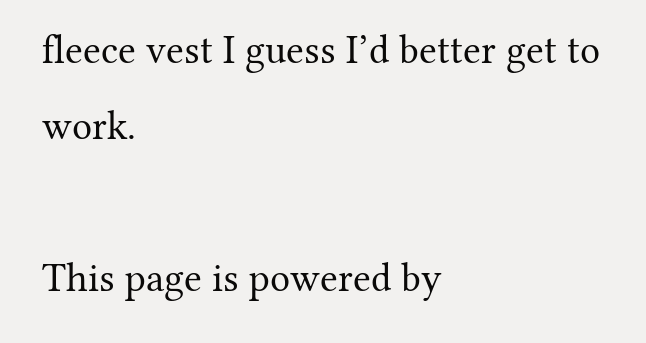fleece vest I guess I’d better get to work.

This page is powered by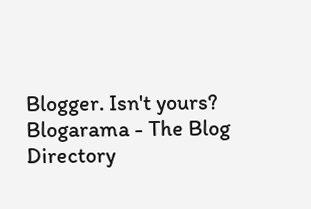Blogger. Isn't yours? Blogarama - The Blog Directory